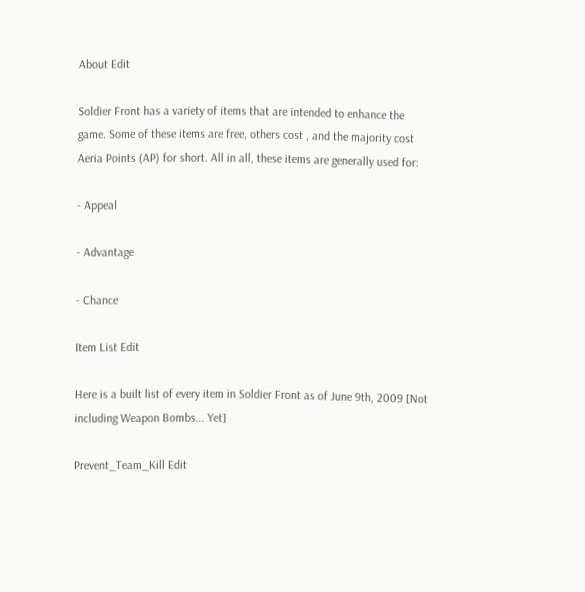About Edit

Soldier Front has a variety of items that are intended to enhance the game. Some of these items are free, others cost , and the majority cost Aeria Points (AP) for short. All in all, these items are generally used for:

- Appeal

- Advantage

- Chance

Item List Edit

Here is a built list of every item in Soldier Front as of June 9th, 2009 [Not including Weapon Bombs... Yet]

Prevent_Team_Kill Edit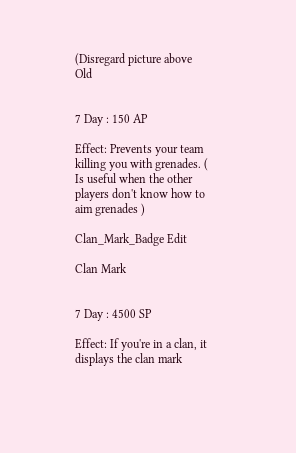(Disregard picture above Old


7 Day : 150 AP

Effect: Prevents your team killing you with grenades. ( Is useful when the other players don't know how to aim grenades )

Clan_Mark_Badge Edit

Clan Mark


7 Day : 4500 SP

Effect: If you're in a clan, it displays the clan mark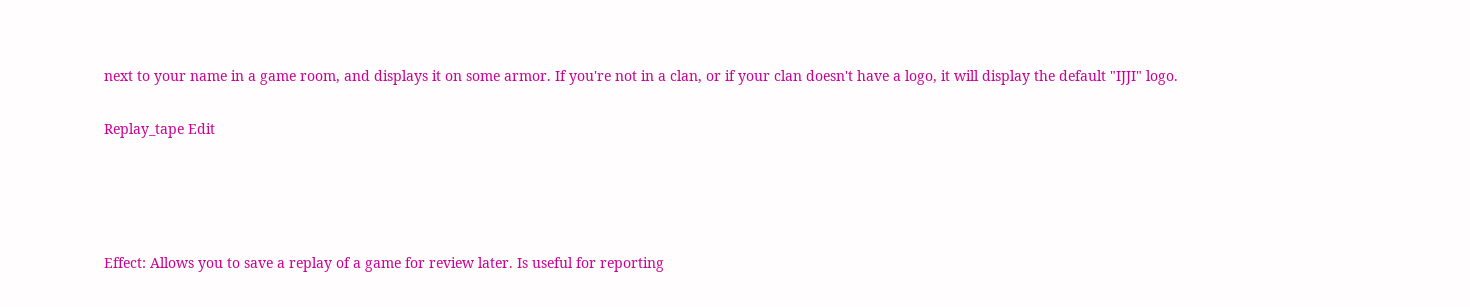next to your name in a game room, and displays it on some armor. If you're not in a clan, or if your clan doesn't have a logo, it will display the default "IJJI" logo.

Replay_tape Edit




Effect: Allows you to save a replay of a game for review later. Is useful for reporting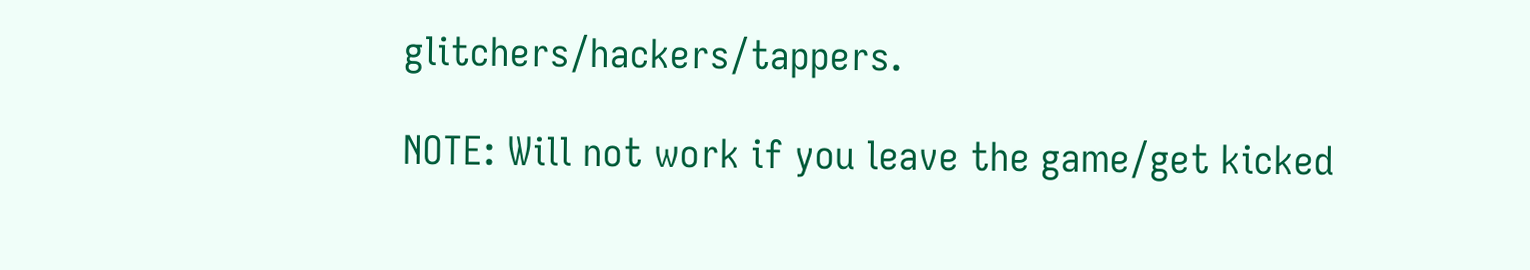glitchers/hackers/tappers.

NOTE: Will not work if you leave the game/get kicked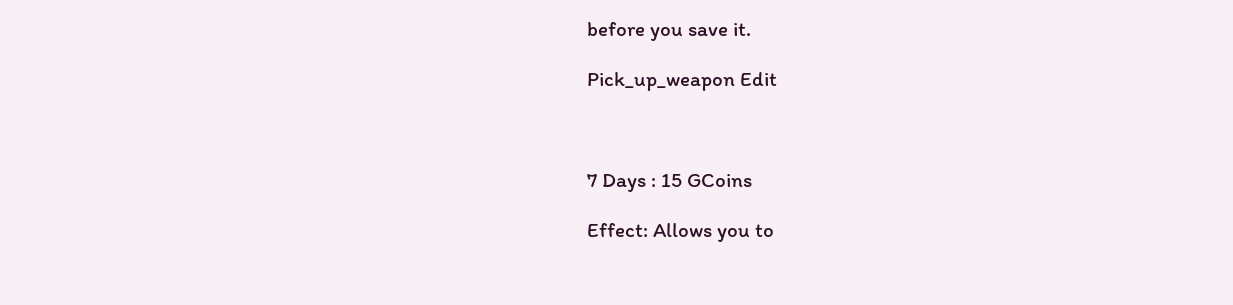before you save it.

Pick_up_weapon Edit



7 Days : 15 GCoins

Effect: Allows you to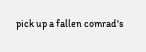pick up a fallen comrad's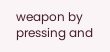weapon by pressing and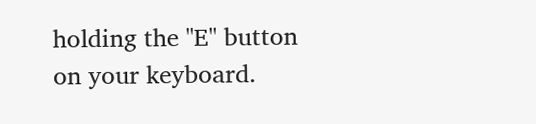holding the "E" button on your keyboard.